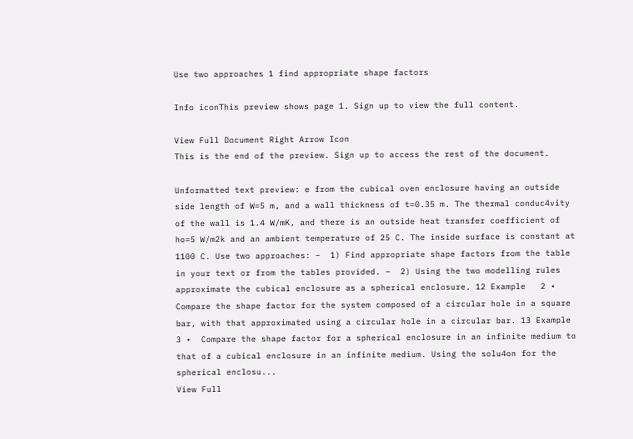Use two approaches 1 find appropriate shape factors

Info iconThis preview shows page 1. Sign up to view the full content.

View Full Document Right Arrow Icon
This is the end of the preview. Sign up to access the rest of the document.

Unformatted text preview: e from the cubical oven enclosure having an outside side length of W=5 m, and a wall thickness of t=0.35 m. The thermal conduc4vity of the wall is 1.4 W/mK, and there is an outside heat transfer coefficient of ho=5 W/m2k and an ambient temperature of 25 C. The inside surface is constant at 1100 C. Use two approaches: –  1) Find appropriate shape factors from the table in your text or from the tables provided. –  2) Using the two modelling rules approximate the cubical enclosure as a spherical enclosure. 12 Example   2 •  Compare the shape factor for the system composed of a circular hole in a square bar, with that approximated using a circular hole in a circular bar. 13 Example   3 •  Compare the shape factor for a spherical enclosure in an infinite medium to that of a cubical enclosure in an infinite medium. Using the solu4on for the spherical enclosu...
View Full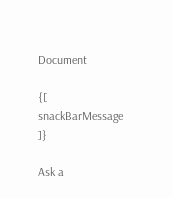Document

{[ snackBarMessage ]}

Ask a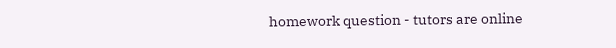homework question - tutors are online